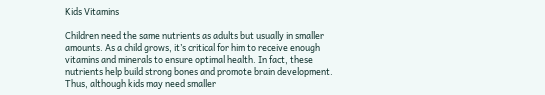Kids Vitamins

Children need the same nutrients as adults but usually in smaller amounts. As a child grows, it’s critical for him to receive enough vitamins and minerals to ensure optimal health. In fact, these nutrients help build strong bones and promote brain development.  Thus, although kids may need smaller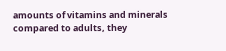amounts of vitamins and minerals compared to adults, they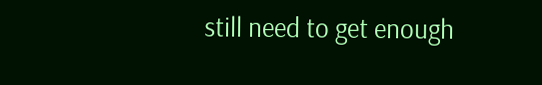still need to get enough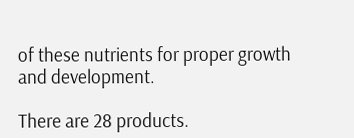of these nutrients for proper growth and development.

There are 28 products.